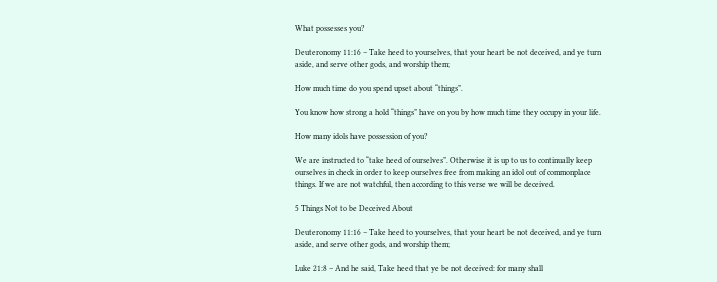What possesses you?

Deuteronomy 11:16 – Take heed to yourselves, that your heart be not deceived, and ye turn aside, and serve other gods, and worship them;

How much time do you spend upset about “things”.

You know how strong a hold “things” have on you by how much time they occupy in your life.

How many idols have possession of you?

We are instructed to “take heed of ourselves”. Otherwise it is up to us to continually keep ourselves in check in order to keep ourselves free from making an idol out of commonplace things. If we are not watchful, then according to this verse we will be deceived.

5 Things Not to be Deceived About

Deuteronomy 11:16 – Take heed to yourselves, that your heart be not deceived, and ye turn aside, and serve other gods, and worship them;

Luke 21:8 – And he said, Take heed that ye be not deceived: for many shall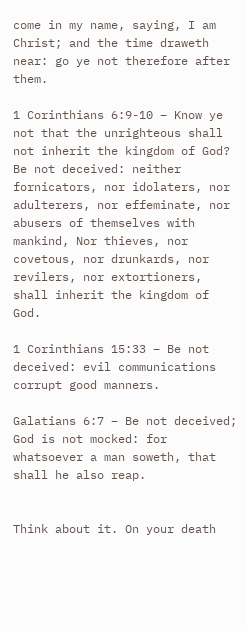come in my name, saying, I am Christ; and the time draweth near: go ye not therefore after them.

1 Corinthians 6:9-10 – Know ye not that the unrighteous shall not inherit the kingdom of God? Be not deceived: neither fornicators, nor idolaters, nor adulterers, nor effeminate, nor abusers of themselves with mankind, Nor thieves, nor covetous, nor drunkards, nor revilers, nor extortioners, shall inherit the kingdom of God.

1 Corinthians 15:33 – Be not deceived: evil communications corrupt good manners.

Galatians 6:7 – Be not deceived; God is not mocked: for whatsoever a man soweth, that shall he also reap.


Think about it. On your death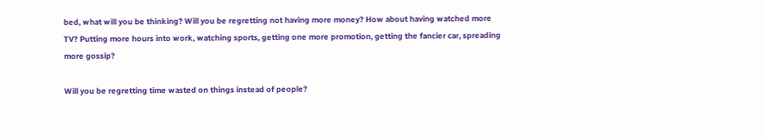bed, what will you be thinking? Will you be regretting not having more money? How about having watched more TV? Putting more hours into work, watching sports, getting one more promotion, getting the fancier car, spreading more gossip?

Will you be regretting time wasted on things instead of people?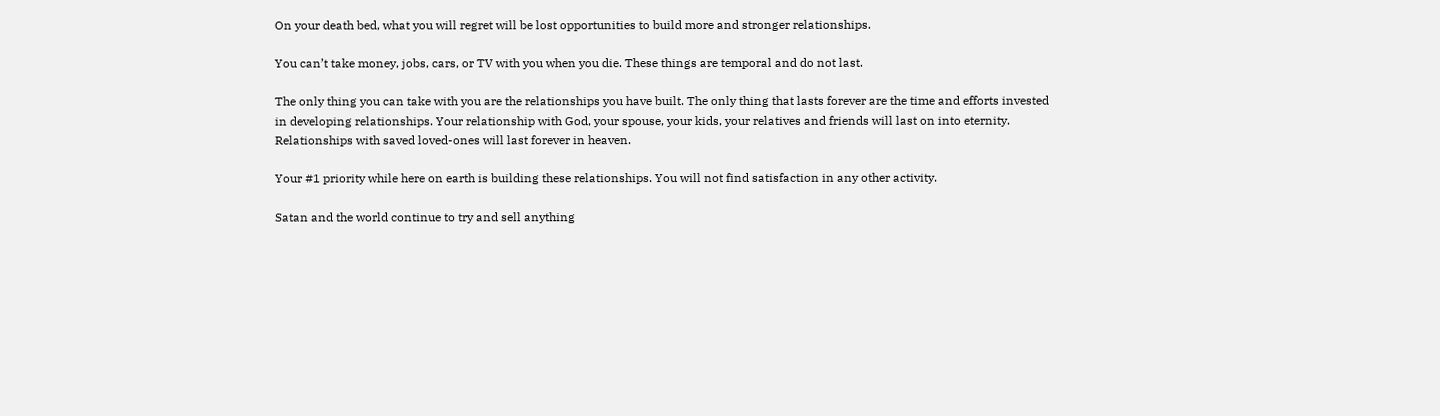On your death bed, what you will regret will be lost opportunities to build more and stronger relationships.

You can’t take money, jobs, cars, or TV with you when you die. These things are temporal and do not last.

The only thing you can take with you are the relationships you have built. The only thing that lasts forever are the time and efforts invested in developing relationships. Your relationship with God, your spouse, your kids, your relatives and friends will last on into eternity. Relationships with saved loved-ones will last forever in heaven.

Your #1 priority while here on earth is building these relationships. You will not find satisfaction in any other activity.

Satan and the world continue to try and sell anything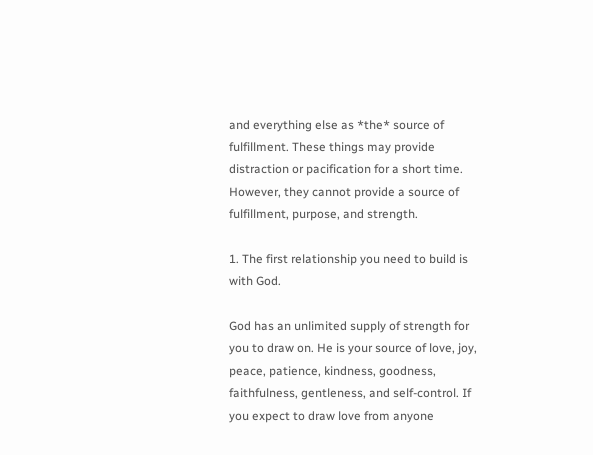and everything else as *the* source of fulfillment. These things may provide distraction or pacification for a short time. However, they cannot provide a source of fulfillment, purpose, and strength.

1. The first relationship you need to build is with God.

God has an unlimited supply of strength for you to draw on. He is your source of love, joy, peace, patience, kindness, goodness, faithfulness, gentleness, and self-control. If you expect to draw love from anyone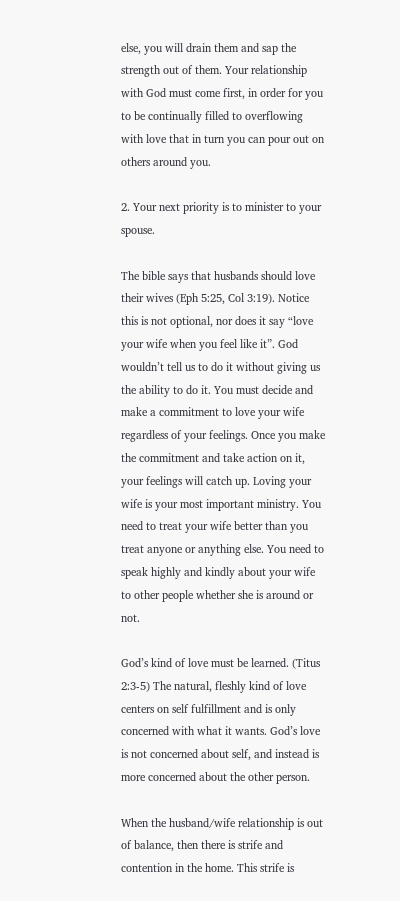else, you will drain them and sap the strength out of them. Your relationship with God must come first, in order for you to be continually filled to overflowing with love that in turn you can pour out on others around you.

2. Your next priority is to minister to your spouse.

The bible says that husbands should love their wives (Eph 5:25, Col 3:19). Notice this is not optional, nor does it say “love your wife when you feel like it”. God wouldn’t tell us to do it without giving us the ability to do it. You must decide and make a commitment to love your wife regardless of your feelings. Once you make the commitment and take action on it, your feelings will catch up. Loving your wife is your most important ministry. You need to treat your wife better than you treat anyone or anything else. You need to speak highly and kindly about your wife to other people whether she is around or not.

God’s kind of love must be learned. (Titus 2:3-5) The natural, fleshly kind of love centers on self fulfillment and is only concerned with what it wants. God’s love is not concerned about self, and instead is more concerned about the other person.

When the husband/wife relationship is out of balance, then there is strife and contention in the home. This strife is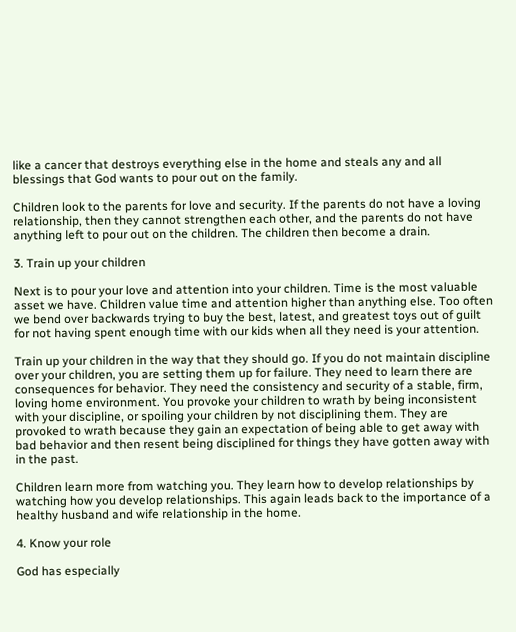like a cancer that destroys everything else in the home and steals any and all blessings that God wants to pour out on the family.

Children look to the parents for love and security. If the parents do not have a loving relationship, then they cannot strengthen each other, and the parents do not have anything left to pour out on the children. The children then become a drain.

3. Train up your children

Next is to pour your love and attention into your children. Time is the most valuable asset we have. Children value time and attention higher than anything else. Too often we bend over backwards trying to buy the best, latest, and greatest toys out of guilt for not having spent enough time with our kids when all they need is your attention.

Train up your children in the way that they should go. If you do not maintain discipline over your children, you are setting them up for failure. They need to learn there are consequences for behavior. They need the consistency and security of a stable, firm, loving home environment. You provoke your children to wrath by being inconsistent with your discipline, or spoiling your children by not disciplining them. They are provoked to wrath because they gain an expectation of being able to get away with bad behavior and then resent being disciplined for things they have gotten away with in the past.

Children learn more from watching you. They learn how to develop relationships by watching how you develop relationships. This again leads back to the importance of a healthy husband and wife relationship in the home.

4. Know your role

God has especially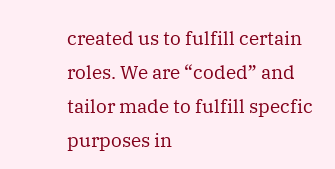created us to fulfill certain roles. We are “coded” and tailor made to fulfill specfic purposes in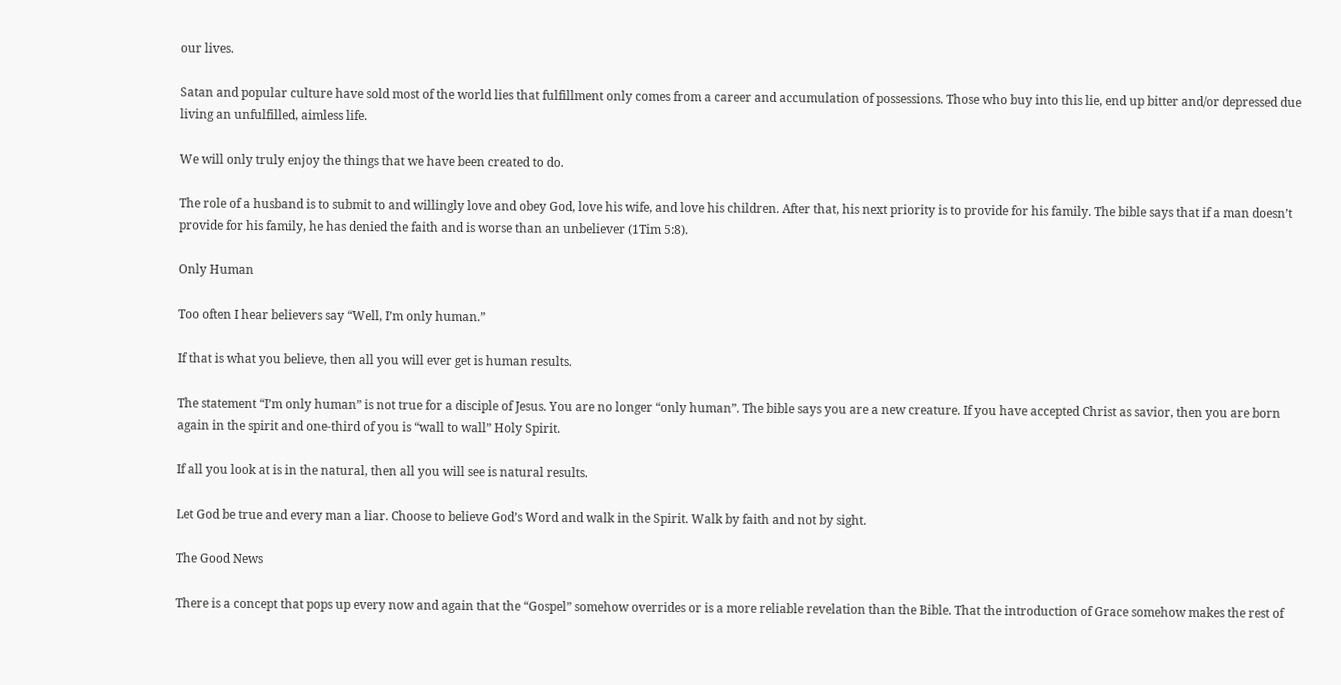our lives.

Satan and popular culture have sold most of the world lies that fulfillment only comes from a career and accumulation of possessions. Those who buy into this lie, end up bitter and/or depressed due living an unfulfilled, aimless life.

We will only truly enjoy the things that we have been created to do.

The role of a husband is to submit to and willingly love and obey God, love his wife, and love his children. After that, his next priority is to provide for his family. The bible says that if a man doesn’t provide for his family, he has denied the faith and is worse than an unbeliever (1Tim 5:8).

Only Human

Too often I hear believers say “Well, I’m only human.”

If that is what you believe, then all you will ever get is human results.

The statement “I’m only human” is not true for a disciple of Jesus. You are no longer “only human”. The bible says you are a new creature. If you have accepted Christ as savior, then you are born again in the spirit and one-third of you is “wall to wall” Holy Spirit.

If all you look at is in the natural, then all you will see is natural results.

Let God be true and every man a liar. Choose to believe God’s Word and walk in the Spirit. Walk by faith and not by sight.

The Good News

There is a concept that pops up every now and again that the “Gospel” somehow overrides or is a more reliable revelation than the Bible. That the introduction of Grace somehow makes the rest of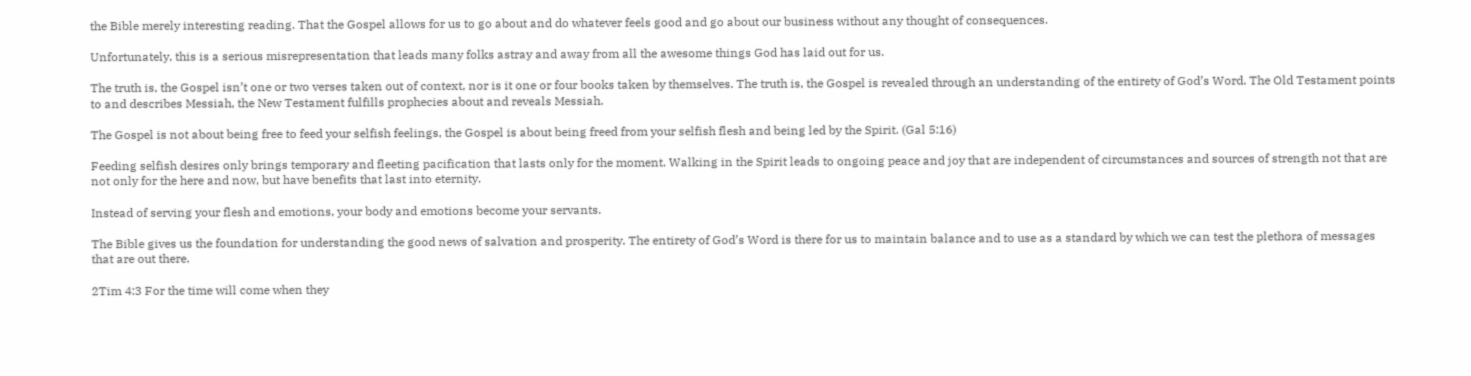the Bible merely interesting reading. That the Gospel allows for us to go about and do whatever feels good and go about our business without any thought of consequences.

Unfortunately, this is a serious misrepresentation that leads many folks astray and away from all the awesome things God has laid out for us.

The truth is, the Gospel isn’t one or two verses taken out of context, nor is it one or four books taken by themselves. The truth is, the Gospel is revealed through an understanding of the entirety of God’s Word. The Old Testament points to and describes Messiah, the New Testament fulfills prophecies about and reveals Messiah.

The Gospel is not about being free to feed your selfish feelings, the Gospel is about being freed from your selfish flesh and being led by the Spirit. (Gal 5:16)

Feeding selfish desires only brings temporary and fleeting pacification that lasts only for the moment. Walking in the Spirit leads to ongoing peace and joy that are independent of circumstances and sources of strength not that are not only for the here and now, but have benefits that last into eternity.

Instead of serving your flesh and emotions, your body and emotions become your servants.

The Bible gives us the foundation for understanding the good news of salvation and prosperity. The entirety of God’s Word is there for us to maintain balance and to use as a standard by which we can test the plethora of messages that are out there.

2Tim 4:3 For the time will come when they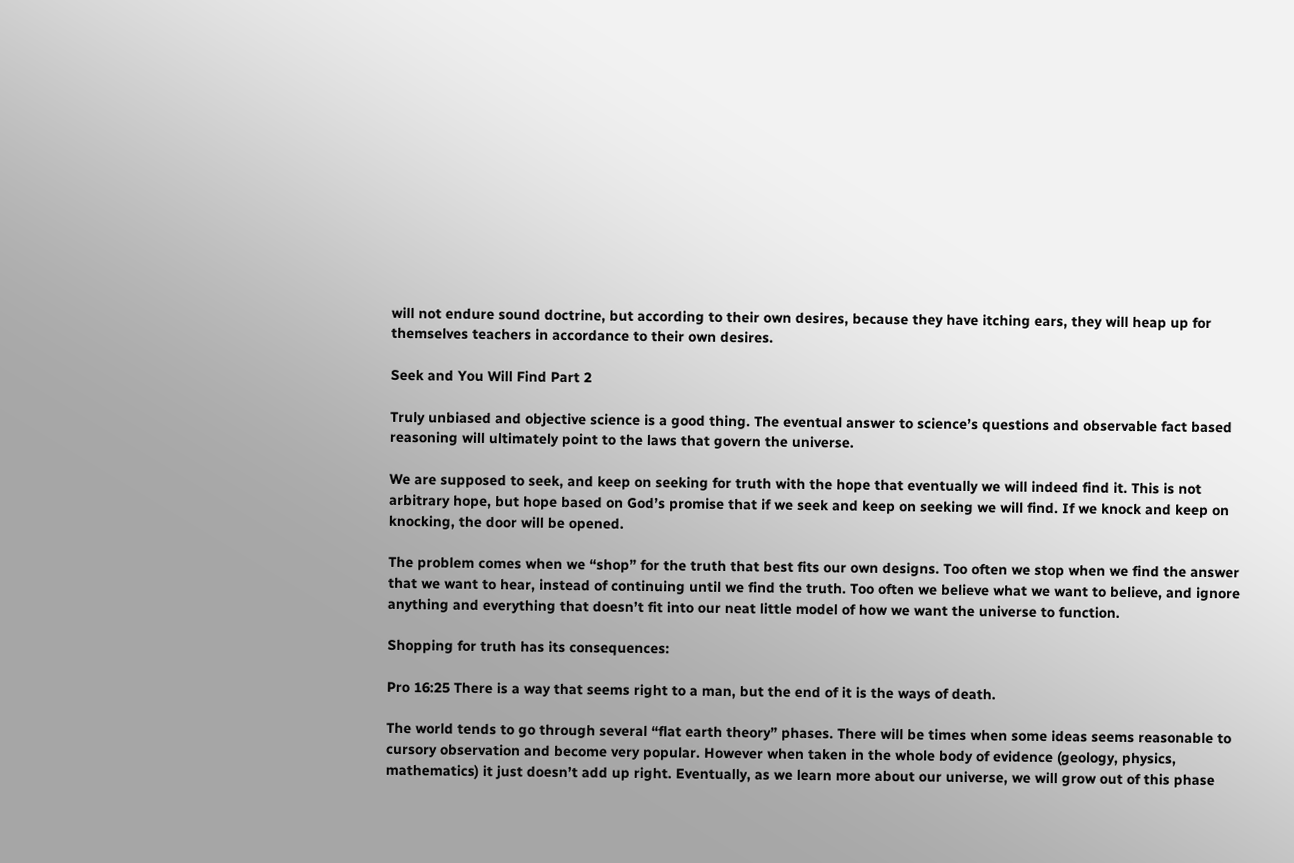will not endure sound doctrine, but according to their own desires, because they have itching ears, they will heap up for themselves teachers in accordance to their own desires.

Seek and You Will Find Part 2

Truly unbiased and objective science is a good thing. The eventual answer to science’s questions and observable fact based reasoning will ultimately point to the laws that govern the universe.

We are supposed to seek, and keep on seeking for truth with the hope that eventually we will indeed find it. This is not arbitrary hope, but hope based on God’s promise that if we seek and keep on seeking we will find. If we knock and keep on knocking, the door will be opened.

The problem comes when we “shop” for the truth that best fits our own designs. Too often we stop when we find the answer that we want to hear, instead of continuing until we find the truth. Too often we believe what we want to believe, and ignore anything and everything that doesn’t fit into our neat little model of how we want the universe to function.

Shopping for truth has its consequences:

Pro 16:25 There is a way that seems right to a man, but the end of it is the ways of death.

The world tends to go through several “flat earth theory” phases. There will be times when some ideas seems reasonable to cursory observation and become very popular. However when taken in the whole body of evidence (geology, physics, mathematics) it just doesn’t add up right. Eventually, as we learn more about our universe, we will grow out of this phase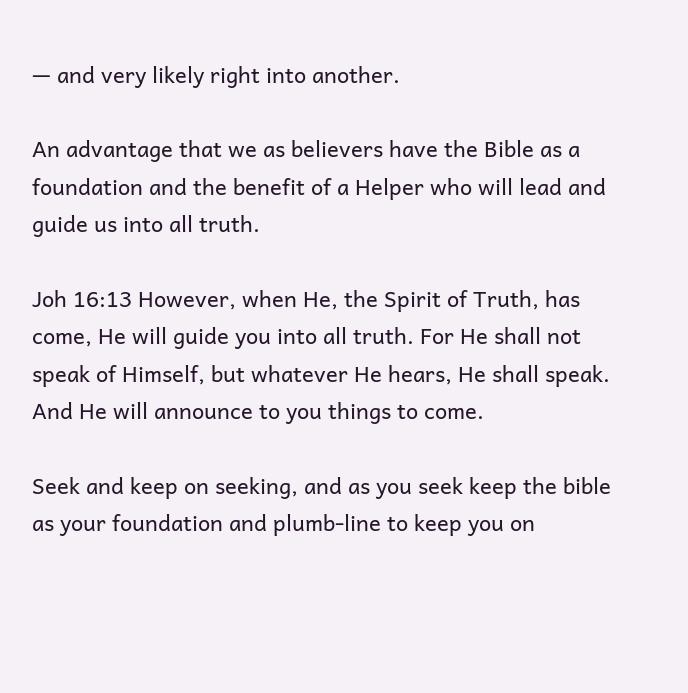— and very likely right into another.

An advantage that we as believers have the Bible as a foundation and the benefit of a Helper who will lead and guide us into all truth.

Joh 16:13 However, when He, the Spirit of Truth, has come, He will guide you into all truth. For He shall not speak of Himself, but whatever He hears, He shall speak. And He will announce to you things to come.

Seek and keep on seeking, and as you seek keep the bible as your foundation and plumb-line to keep you on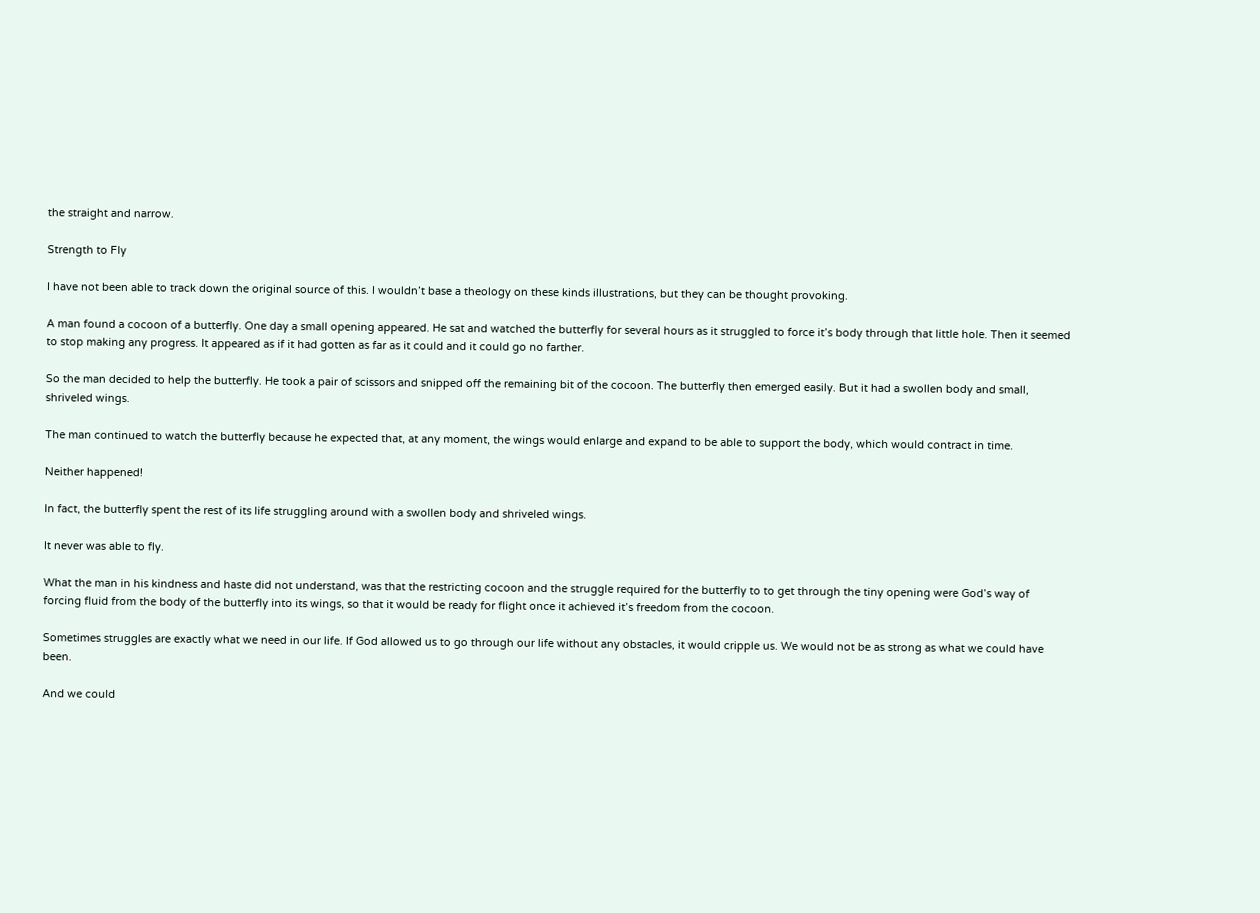the straight and narrow.

Strength to Fly

I have not been able to track down the original source of this. I wouldn’t base a theology on these kinds illustrations, but they can be thought provoking.

A man found a cocoon of a butterfly. One day a small opening appeared. He sat and watched the butterfly for several hours as it struggled to force it’s body through that little hole. Then it seemed to stop making any progress. It appeared as if it had gotten as far as it could and it could go no farther.

So the man decided to help the butterfly. He took a pair of scissors and snipped off the remaining bit of the cocoon. The butterfly then emerged easily. But it had a swollen body and small, shriveled wings.

The man continued to watch the butterfly because he expected that, at any moment, the wings would enlarge and expand to be able to support the body, which would contract in time.

Neither happened!

In fact, the butterfly spent the rest of its life struggling around with a swollen body and shriveled wings.

It never was able to fly.

What the man in his kindness and haste did not understand, was that the restricting cocoon and the struggle required for the butterfly to to get through the tiny opening were God’s way of forcing fluid from the body of the butterfly into its wings, so that it would be ready for flight once it achieved it’s freedom from the cocoon.

Sometimes struggles are exactly what we need in our life. If God allowed us to go through our life without any obstacles, it would cripple us. We would not be as strong as what we could have been.

And we could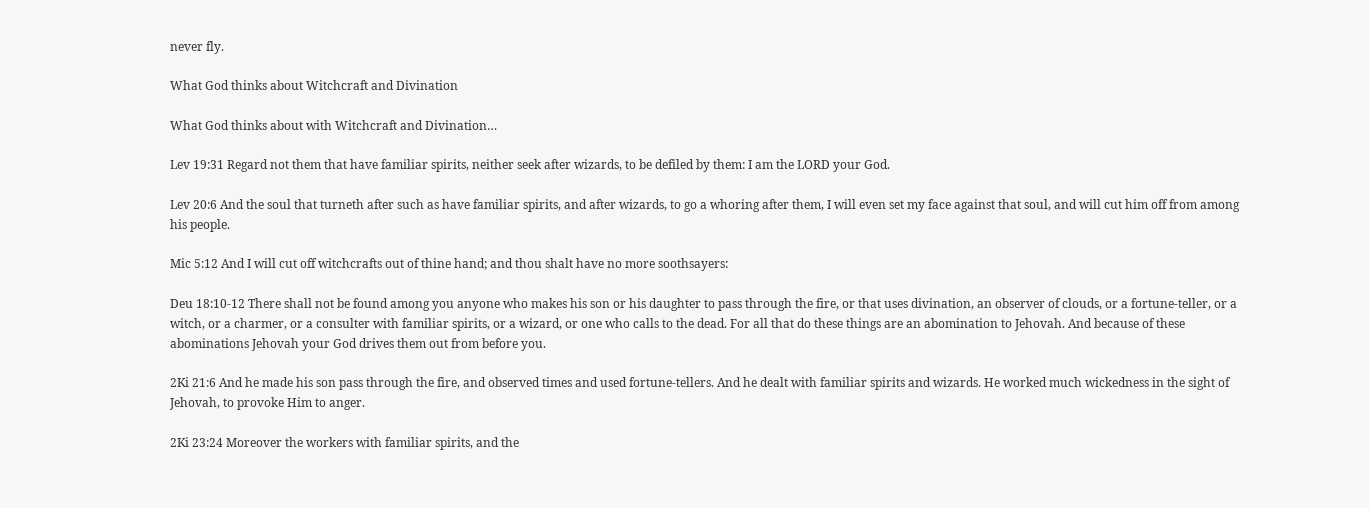never fly.

What God thinks about Witchcraft and Divination

What God thinks about with Witchcraft and Divination…

Lev 19:31 Regard not them that have familiar spirits, neither seek after wizards, to be defiled by them: I am the LORD your God.

Lev 20:6 And the soul that turneth after such as have familiar spirits, and after wizards, to go a whoring after them, I will even set my face against that soul, and will cut him off from among his people.

Mic 5:12 And I will cut off witchcrafts out of thine hand; and thou shalt have no more soothsayers:

Deu 18:10-12 There shall not be found among you anyone who makes his son or his daughter to pass through the fire, or that uses divination, an observer of clouds, or a fortune-teller, or a witch, or a charmer, or a consulter with familiar spirits, or a wizard, or one who calls to the dead. For all that do these things are an abomination to Jehovah. And because of these abominations Jehovah your God drives them out from before you.

2Ki 21:6 And he made his son pass through the fire, and observed times and used fortune-tellers. And he dealt with familiar spirits and wizards. He worked much wickedness in the sight of Jehovah, to provoke Him to anger.

2Ki 23:24 Moreover the workers with familiar spirits, and the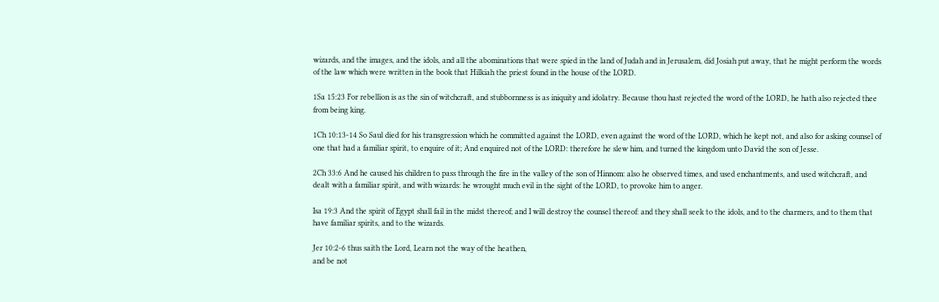wizards, and the images, and the idols, and all the abominations that were spied in the land of Judah and in Jerusalem, did Josiah put away, that he might perform the words of the law which were written in the book that Hilkiah the priest found in the house of the LORD.

1Sa 15:23 For rebellion is as the sin of witchcraft, and stubbornness is as iniquity and idolatry. Because thou hast rejected the word of the LORD, he hath also rejected thee from being king.

1Ch 10:13-14 So Saul died for his transgression which he committed against the LORD, even against the word of the LORD, which he kept not, and also for asking counsel of one that had a familiar spirit, to enquire of it; And enquired not of the LORD: therefore he slew him, and turned the kingdom unto David the son of Jesse.

2Ch 33:6 And he caused his children to pass through the fire in the valley of the son of Hinnom: also he observed times, and used enchantments, and used witchcraft, and dealt with a familiar spirit, and with wizards: he wrought much evil in the sight of the LORD, to provoke him to anger.

Isa 19:3 And the spirit of Egypt shall fail in the midst thereof; and I will destroy the counsel thereof: and they shall seek to the idols, and to the charmers, and to them that have familiar spirits, and to the wizards.

Jer 10:2-6 thus saith the Lord, Learn not the way of the heathen,
and be not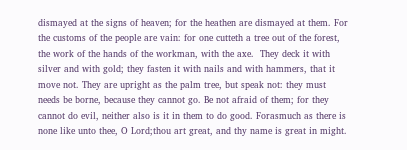dismayed at the signs of heaven; for the heathen are dismayed at them. For the customs of the people are vain: for one cutteth a tree out of the forest, the work of the hands of the workman, with the axe.  They deck it with silver and with gold; they fasten it with nails and with hammers, that it move not. They are upright as the palm tree, but speak not: they must needs be borne, because they cannot go. Be not afraid of them; for they cannot do evil, neither also is it in them to do good. Forasmuch as there is none like unto thee, O Lord;thou art great, and thy name is great in might.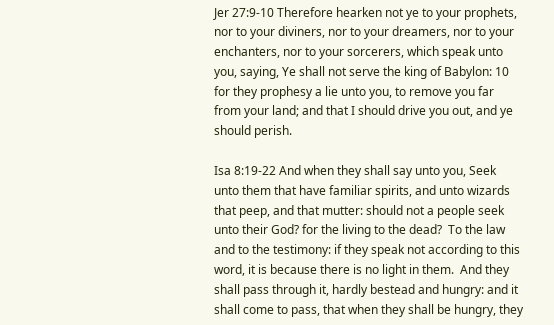Jer 27:9-10 Therefore hearken not ye to your prophets, nor to your diviners, nor to your dreamers, nor to your enchanters, nor to your sorcerers, which speak unto you, saying, Ye shall not serve the king of Babylon: 10 for they prophesy a lie unto you, to remove you far from your land; and that I should drive you out, and ye should perish.

Isa 8:19-22 And when they shall say unto you, Seek unto them that have familiar spirits, and unto wizards that peep, and that mutter: should not a people seek unto their God? for the living to the dead?  To the law and to the testimony: if they speak not according to this word, it is because there is no light in them.  And they shall pass through it, hardly bestead and hungry: and it shall come to pass, that when they shall be hungry, they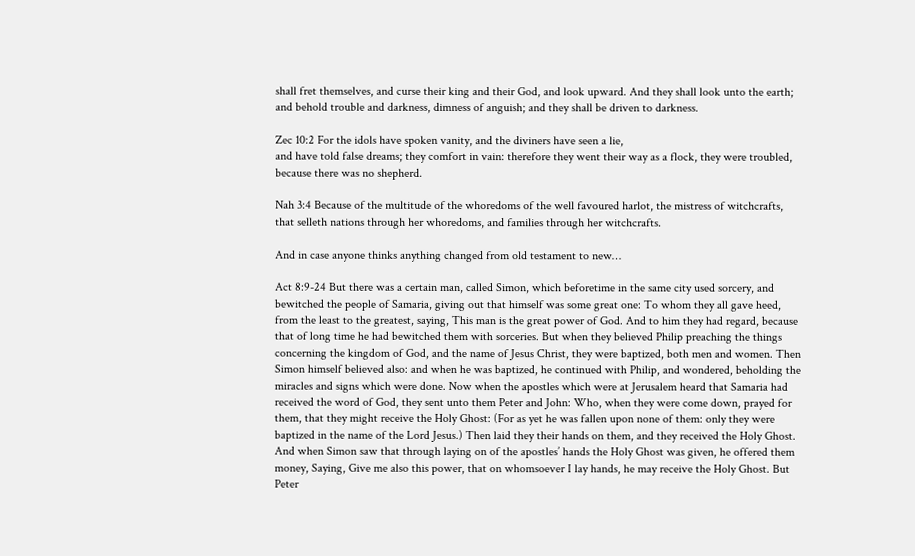shall fret themselves, and curse their king and their God, and look upward. And they shall look unto the earth; and behold trouble and darkness, dimness of anguish; and they shall be driven to darkness.

Zec 10:2 For the idols have spoken vanity, and the diviners have seen a lie,
and have told false dreams; they comfort in vain: therefore they went their way as a flock, they were troubled, because there was no shepherd.

Nah 3:4 Because of the multitude of the whoredoms of the well favoured harlot, the mistress of witchcrafts, that selleth nations through her whoredoms, and families through her witchcrafts.

And in case anyone thinks anything changed from old testament to new…

Act 8:9-24 But there was a certain man, called Simon, which beforetime in the same city used sorcery, and bewitched the people of Samaria, giving out that himself was some great one: To whom they all gave heed, from the least to the greatest, saying, This man is the great power of God. And to him they had regard, because that of long time he had bewitched them with sorceries. But when they believed Philip preaching the things concerning the kingdom of God, and the name of Jesus Christ, they were baptized, both men and women. Then Simon himself believed also: and when he was baptized, he continued with Philip, and wondered, beholding the miracles and signs which were done. Now when the apostles which were at Jerusalem heard that Samaria had received the word of God, they sent unto them Peter and John: Who, when they were come down, prayed for them, that they might receive the Holy Ghost: (For as yet he was fallen upon none of them: only they were baptized in the name of the Lord Jesus.) Then laid they their hands on them, and they received the Holy Ghost. And when Simon saw that through laying on of the apostles’ hands the Holy Ghost was given, he offered them money, Saying, Give me also this power, that on whomsoever I lay hands, he may receive the Holy Ghost. But Peter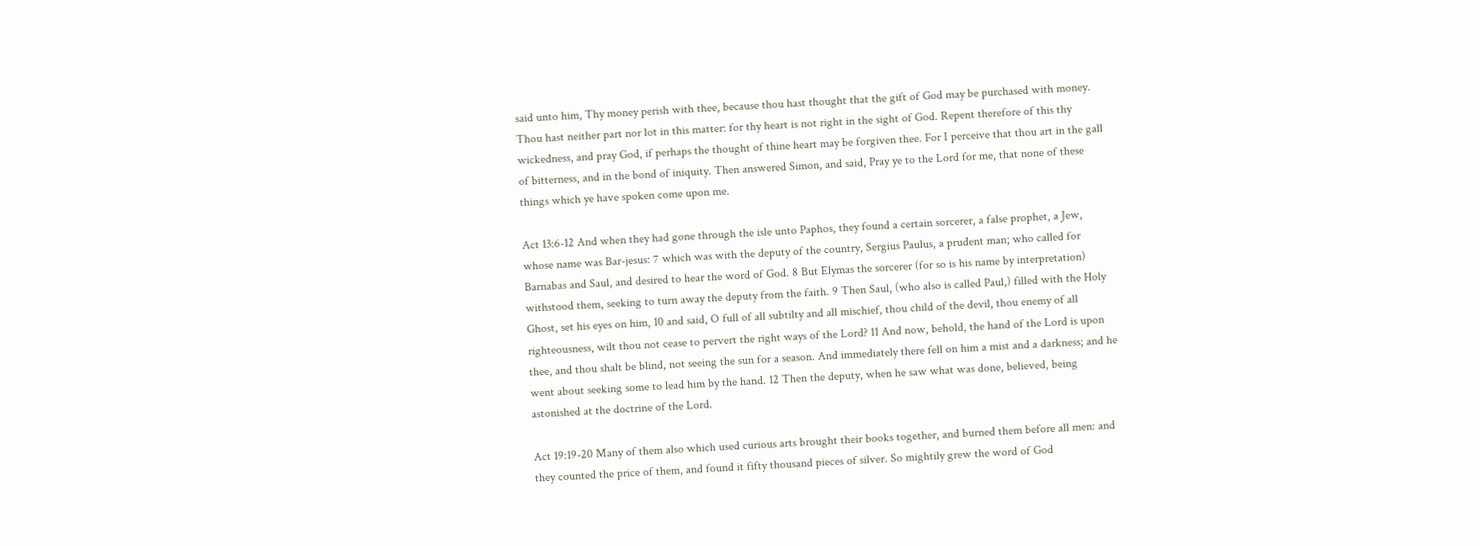said unto him, Thy money perish with thee, because thou hast thought that the gift of God may be purchased with money. Thou hast neither part nor lot in this matter: for thy heart is not right in the sight of God. Repent therefore of this thy wickedness, and pray God, if perhaps the thought of thine heart may be forgiven thee. For I perceive that thou art in the gall of bitterness, and in the bond of iniquity. Then answered Simon, and said, Pray ye to the Lord for me, that none of these things which ye have spoken come upon me.

Act 13:6-12 And when they had gone through the isle unto Paphos, they found a certain sorcerer, a false prophet, a Jew, whose name was Bar-jesus: 7 which was with the deputy of the country, Sergius Paulus, a prudent man; who called for Barnabas and Saul, and desired to hear the word of God. 8 But Elymas the sorcerer (for so is his name by interpretation) withstood them, seeking to turn away the deputy from the faith. 9 Then Saul, (who also is called Paul,) filled with the Holy Ghost, set his eyes on him, 10 and said, O full of all subtilty and all mischief, thou child of the devil, thou enemy of all righteousness, wilt thou not cease to pervert the right ways of the Lord? 11 And now, behold, the hand of the Lord is upon thee, and thou shalt be blind, not seeing the sun for a season. And immediately there fell on him a mist and a darkness; and he went about seeking some to lead him by the hand. 12 Then the deputy, when he saw what was done, believed, being astonished at the doctrine of the Lord.

Act 19:19-20 Many of them also which used curious arts brought their books together, and burned them before all men: and they counted the price of them, and found it fifty thousand pieces of silver. So mightily grew the word of God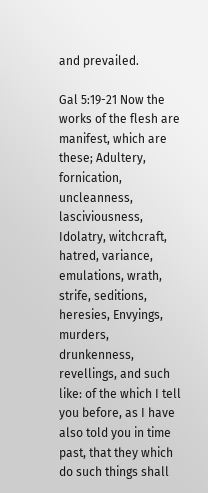and prevailed.

Gal 5:19-21 Now the works of the flesh are manifest, which are these; Adultery, fornication, uncleanness, lasciviousness, Idolatry, witchcraft, hatred, variance, emulations, wrath, strife, seditions, heresies, Envyings, murders, drunkenness, revellings, and such like: of the which I tell you before, as I have also told you in time past, that they which do such things shall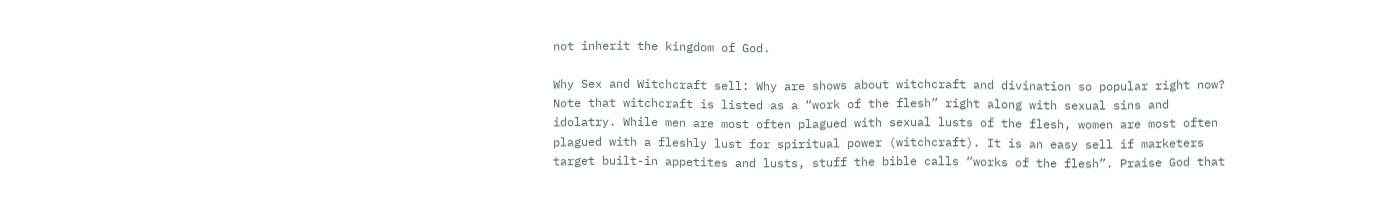not inherit the kingdom of God.

Why Sex and Witchcraft sell: Why are shows about witchcraft and divination so popular right now? Note that witchcraft is listed as a “work of the flesh” right along with sexual sins and idolatry. While men are most often plagued with sexual lusts of the flesh, women are most often plagued with a fleshly lust for spiritual power (witchcraft). It is an easy sell if marketers target built-in appetites and lusts, stuff the bible calls “works of the flesh”. Praise God that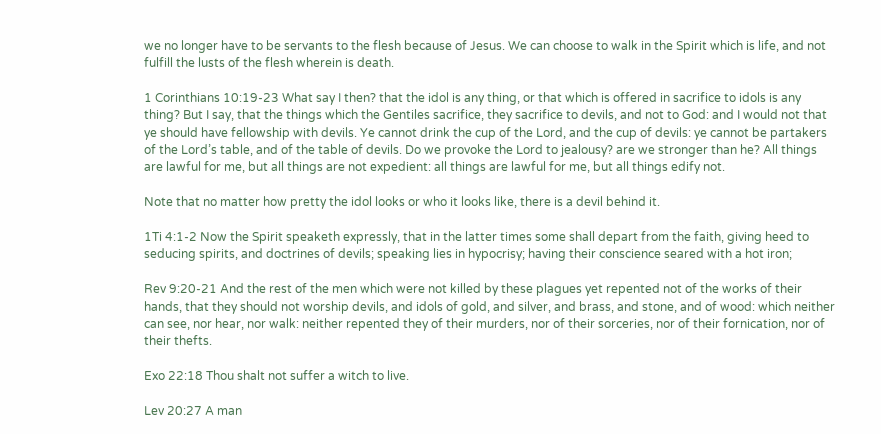we no longer have to be servants to the flesh because of Jesus. We can choose to walk in the Spirit which is life, and not fulfill the lusts of the flesh wherein is death.

1 Corinthians 10:19-23 What say I then? that the idol is any thing, or that which is offered in sacrifice to idols is any thing? But I say, that the things which the Gentiles sacrifice, they sacrifice to devils, and not to God: and I would not that ye should have fellowship with devils. Ye cannot drink the cup of the Lord, and the cup of devils: ye cannot be partakers of the Lord’s table, and of the table of devils. Do we provoke the Lord to jealousy? are we stronger than he? All things are lawful for me, but all things are not expedient: all things are lawful for me, but all things edify not.

Note that no matter how pretty the idol looks or who it looks like, there is a devil behind it.

1Ti 4:1-2 Now the Spirit speaketh expressly, that in the latter times some shall depart from the faith, giving heed to seducing spirits, and doctrines of devils; speaking lies in hypocrisy; having their conscience seared with a hot iron;

Rev 9:20-21 And the rest of the men which were not killed by these plagues yet repented not of the works of their hands, that they should not worship devils, and idols of gold, and silver, and brass, and stone, and of wood: which neither can see, nor hear, nor walk: neither repented they of their murders, nor of their sorceries, nor of their fornication, nor of their thefts.

Exo 22:18 Thou shalt not suffer a witch to live.

Lev 20:27 A man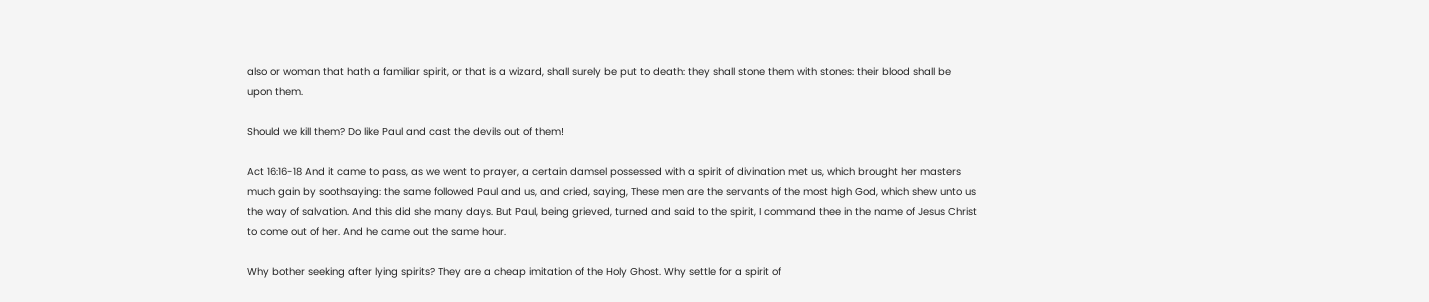also or woman that hath a familiar spirit, or that is a wizard, shall surely be put to death: they shall stone them with stones: their blood shall be upon them.

Should we kill them? Do like Paul and cast the devils out of them!

Act 16:16-18 And it came to pass, as we went to prayer, a certain damsel possessed with a spirit of divination met us, which brought her masters much gain by soothsaying: the same followed Paul and us, and cried, saying, These men are the servants of the most high God, which shew unto us the way of salvation. And this did she many days. But Paul, being grieved, turned and said to the spirit, I command thee in the name of Jesus Christ to come out of her. And he came out the same hour.

Why bother seeking after lying spirits? They are a cheap imitation of the Holy Ghost. Why settle for a spirit of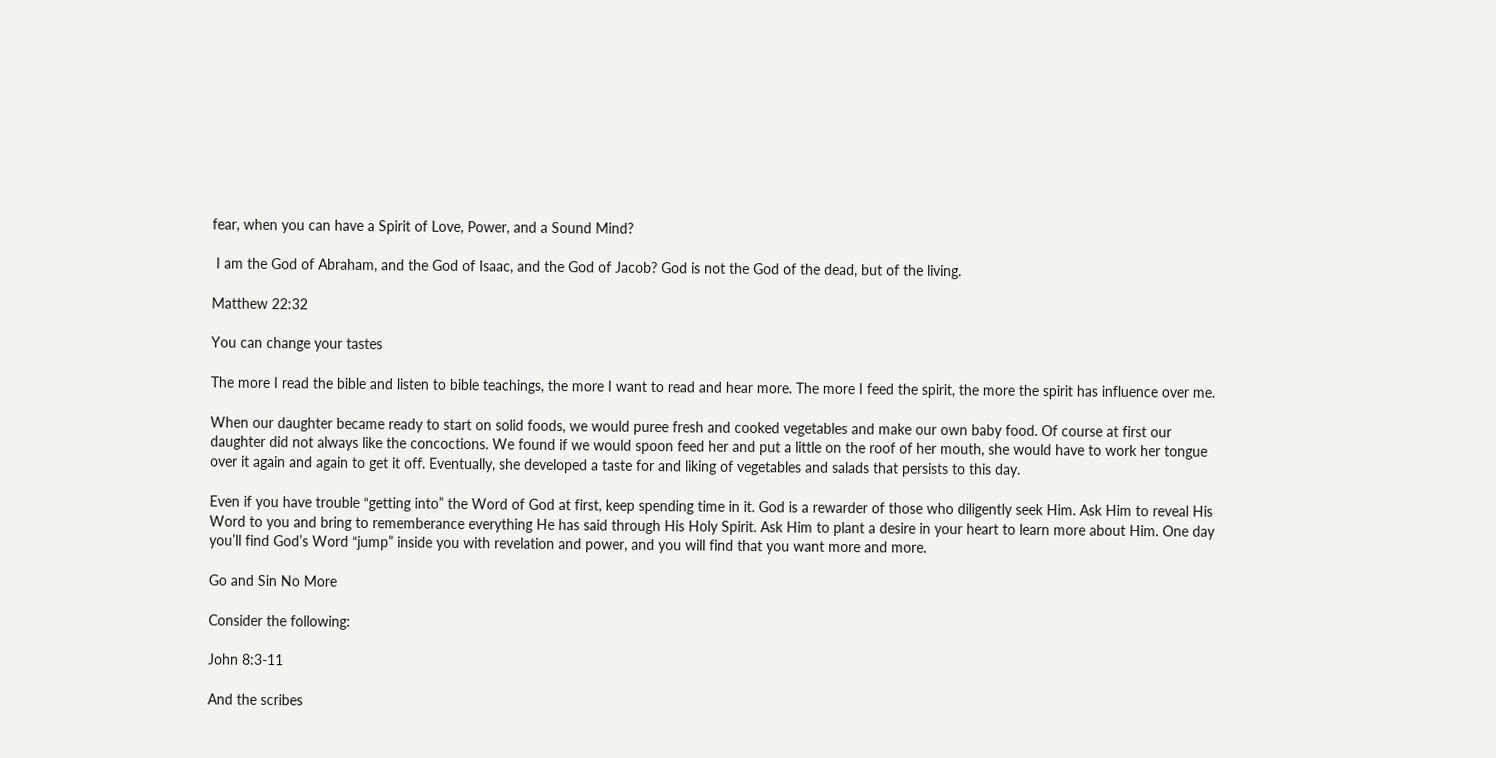fear, when you can have a Spirit of Love, Power, and a Sound Mind?

 I am the God of Abraham, and the God of Isaac, and the God of Jacob? God is not the God of the dead, but of the living.

Matthew 22:32

You can change your tastes

The more I read the bible and listen to bible teachings, the more I want to read and hear more. The more I feed the spirit, the more the spirit has influence over me.

When our daughter became ready to start on solid foods, we would puree fresh and cooked vegetables and make our own baby food. Of course at first our daughter did not always like the concoctions. We found if we would spoon feed her and put a little on the roof of her mouth, she would have to work her tongue over it again and again to get it off. Eventually, she developed a taste for and liking of vegetables and salads that persists to this day.

Even if you have trouble “getting into” the Word of God at first, keep spending time in it. God is a rewarder of those who diligently seek Him. Ask Him to reveal His Word to you and bring to rememberance everything He has said through His Holy Spirit. Ask Him to plant a desire in your heart to learn more about Him. One day you’ll find God’s Word “jump” inside you with revelation and power, and you will find that you want more and more.

Go and Sin No More

Consider the following:

John 8:3-11

And the scribes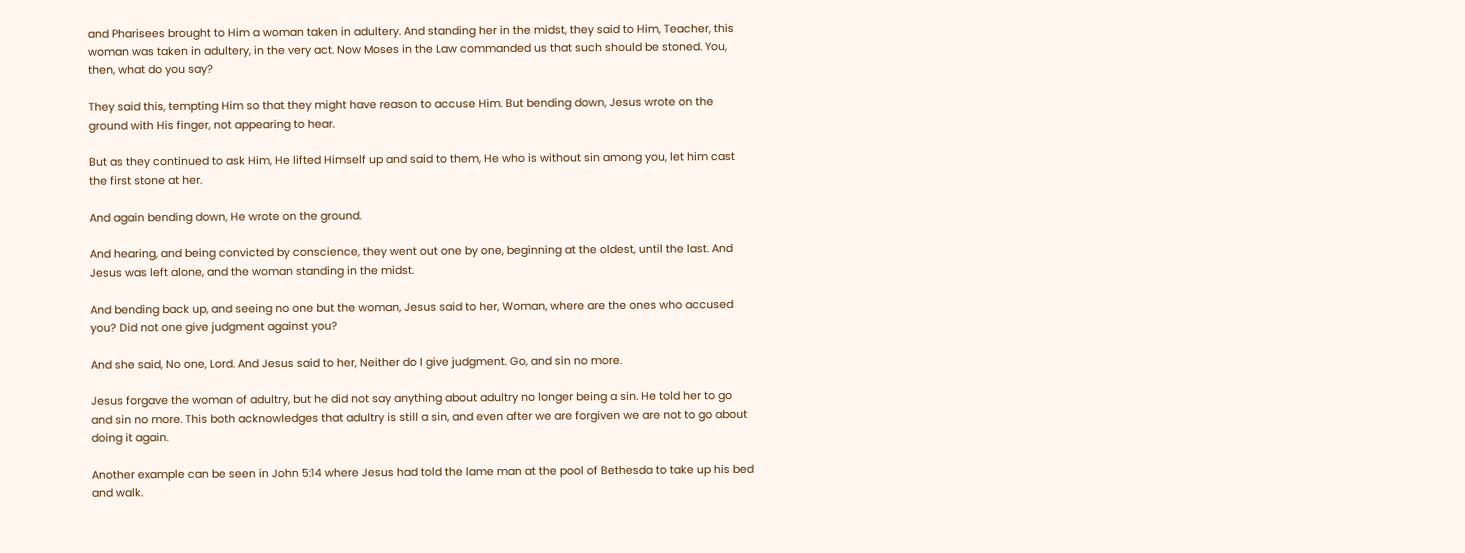and Pharisees brought to Him a woman taken in adultery. And standing her in the midst, they said to Him, Teacher, this woman was taken in adultery, in the very act. Now Moses in the Law commanded us that such should be stoned. You, then, what do you say?

They said this, tempting Him so that they might have reason to accuse Him. But bending down, Jesus wrote on the ground with His finger, not appearing to hear.

But as they continued to ask Him, He lifted Himself up and said to them, He who is without sin among you, let him cast the first stone at her.

And again bending down, He wrote on the ground.

And hearing, and being convicted by conscience, they went out one by one, beginning at the oldest, until the last. And Jesus was left alone, and the woman standing in the midst.

And bending back up, and seeing no one but the woman, Jesus said to her, Woman, where are the ones who accused you? Did not one give judgment against you?

And she said, No one, Lord. And Jesus said to her, Neither do I give judgment. Go, and sin no more.

Jesus forgave the woman of adultry, but he did not say anything about adultry no longer being a sin. He told her to go and sin no more. This both acknowledges that adultry is still a sin, and even after we are forgiven we are not to go about doing it again.

Another example can be seen in John 5:14 where Jesus had told the lame man at the pool of Bethesda to take up his bed and walk.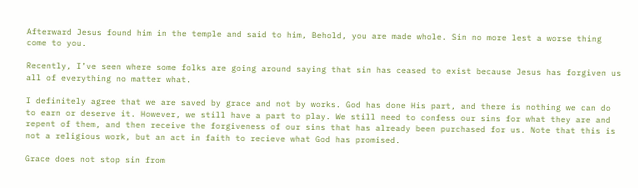Afterward Jesus found him in the temple and said to him, Behold, you are made whole. Sin no more lest a worse thing come to you.

Recently, I’ve seen where some folks are going around saying that sin has ceased to exist because Jesus has forgiven us all of everything no matter what.

I definitely agree that we are saved by grace and not by works. God has done His part, and there is nothing we can do to earn or deserve it. However, we still have a part to play. We still need to confess our sins for what they are and repent of them, and then receive the forgiveness of our sins that has already been purchased for us. Note that this is not a religious work, but an act in faith to recieve what God has promised.

Grace does not stop sin from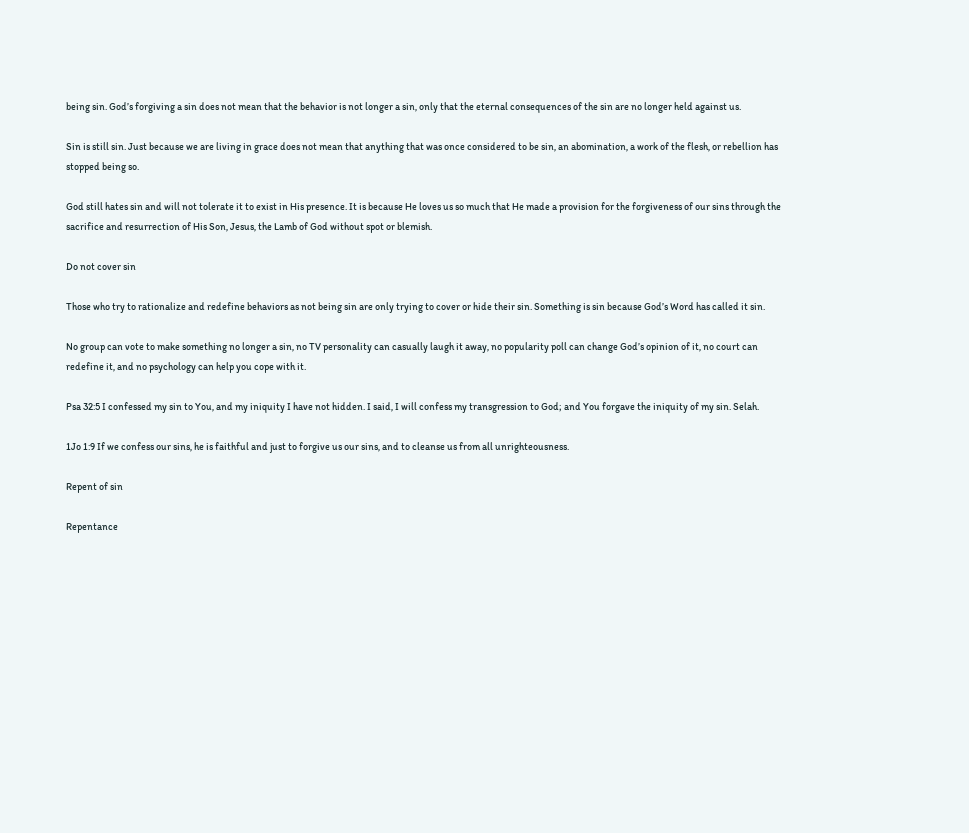being sin. God’s forgiving a sin does not mean that the behavior is not longer a sin, only that the eternal consequences of the sin are no longer held against us.

Sin is still sin. Just because we are living in grace does not mean that anything that was once considered to be sin, an abomination, a work of the flesh, or rebellion has stopped being so.

God still hates sin and will not tolerate it to exist in His presence. It is because He loves us so much that He made a provision for the forgiveness of our sins through the sacrifice and resurrection of His Son, Jesus, the Lamb of God without spot or blemish.

Do not cover sin

Those who try to rationalize and redefine behaviors as not being sin are only trying to cover or hide their sin. Something is sin because God’s Word has called it sin.

No group can vote to make something no longer a sin, no TV personality can casually laugh it away, no popularity poll can change God’s opinion of it, no court can redefine it, and no psychology can help you cope with it.

Psa 32:5 I confessed my sin to You, and my iniquity I have not hidden. I said, I will confess my transgression to God; and You forgave the iniquity of my sin. Selah.

1Jo 1:9 If we confess our sins, he is faithful and just to forgive us our sins, and to cleanse us from all unrighteousness.

Repent of sin

Repentance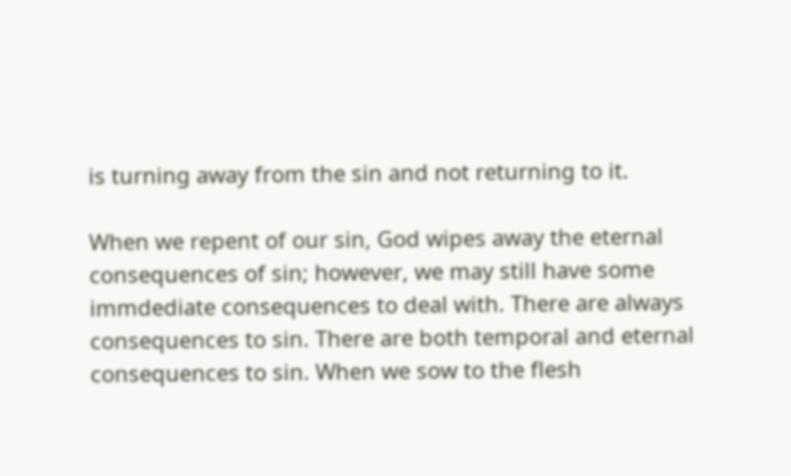is turning away from the sin and not returning to it.

When we repent of our sin, God wipes away the eternal consequences of sin; however, we may still have some immdediate consequences to deal with. There are always consequences to sin. There are both temporal and eternal consequences to sin. When we sow to the flesh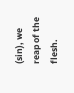(sin), we reap of the flesh.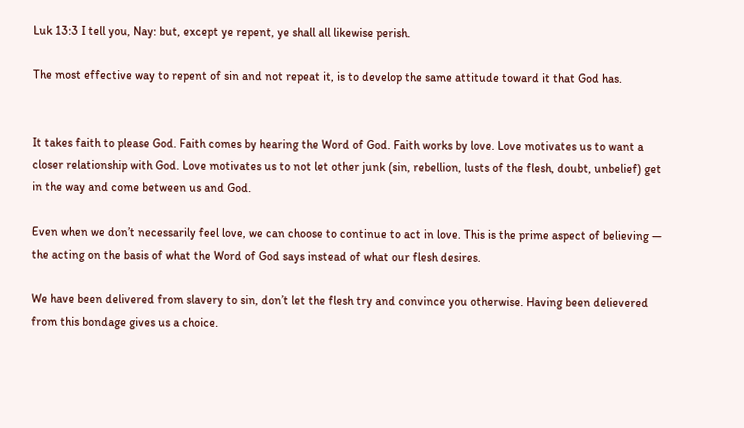Luk 13:3 I tell you, Nay: but, except ye repent, ye shall all likewise perish.

The most effective way to repent of sin and not repeat it, is to develop the same attitude toward it that God has.


It takes faith to please God. Faith comes by hearing the Word of God. Faith works by love. Love motivates us to want a closer relationship with God. Love motivates us to not let other junk (sin, rebellion, lusts of the flesh, doubt, unbelief) get in the way and come between us and God.

Even when we don’t necessarily feel love, we can choose to continue to act in love. This is the prime aspect of believing — the acting on the basis of what the Word of God says instead of what our flesh desires.

We have been delivered from slavery to sin, don’t let the flesh try and convince you otherwise. Having been delievered from this bondage gives us a choice.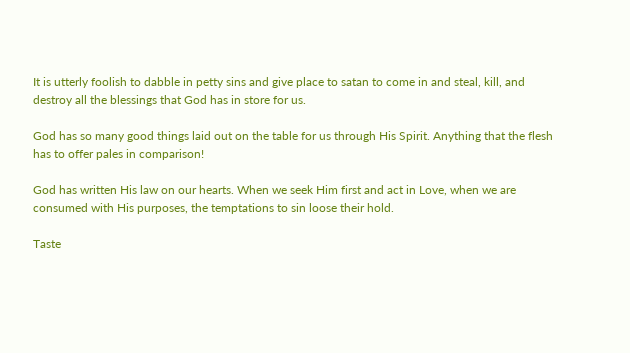It is utterly foolish to dabble in petty sins and give place to satan to come in and steal, kill, and destroy all the blessings that God has in store for us.

God has so many good things laid out on the table for us through His Spirit. Anything that the flesh has to offer pales in comparison!

God has written His law on our hearts. When we seek Him first and act in Love, when we are consumed with His purposes, the temptations to sin loose their hold.

Taste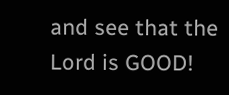and see that the Lord is GOOD!